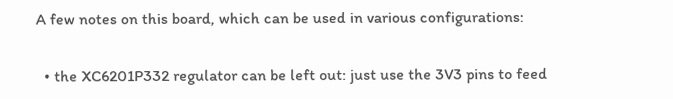A few notes on this board, which can be used in various configurations:

  • the XC6201P332 regulator can be left out: just use the 3V3 pins to feed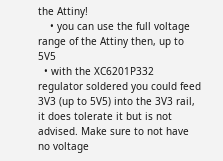the Attiny!
    • you can use the full voltage range of the Attiny then, up to 5V5
  • with the XC6201P332 regulator soldered you could feed 3V3 (up to 5V5) into the 3V3 rail, it does tolerate it but is not advised. Make sure to not have no voltage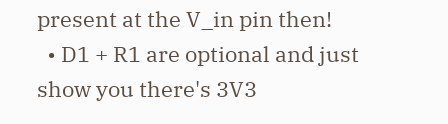present at the V_in pin then!
  • D1 + R1 are optional and just show you there's 3V3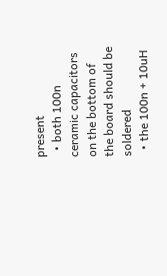present
  • both 100n ceramic capacitors on the bottom of the board should be soldered
  • the 100n + 10uH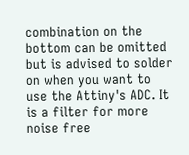combination on the bottom can be omitted but is advised to solder on when you want to use the Attiny's ADC. It is a filter for more noise free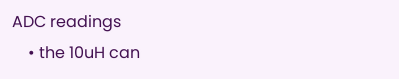ADC readings
    • the 10uH can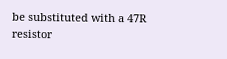be substituted with a 47R resistor